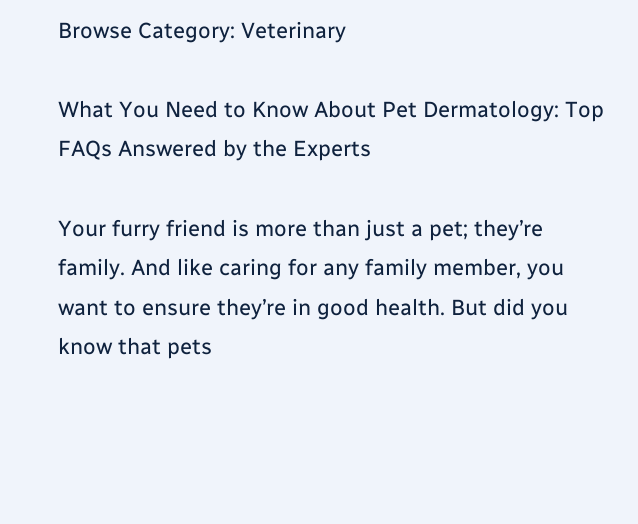Browse Category: Veterinary

What You Need to Know About Pet Dermatology: Top FAQs Answered by the Experts

Your furry friend is more than just a pet; they’re family. And like caring for any family member, you want to ensure they’re in good health. But did you know that pets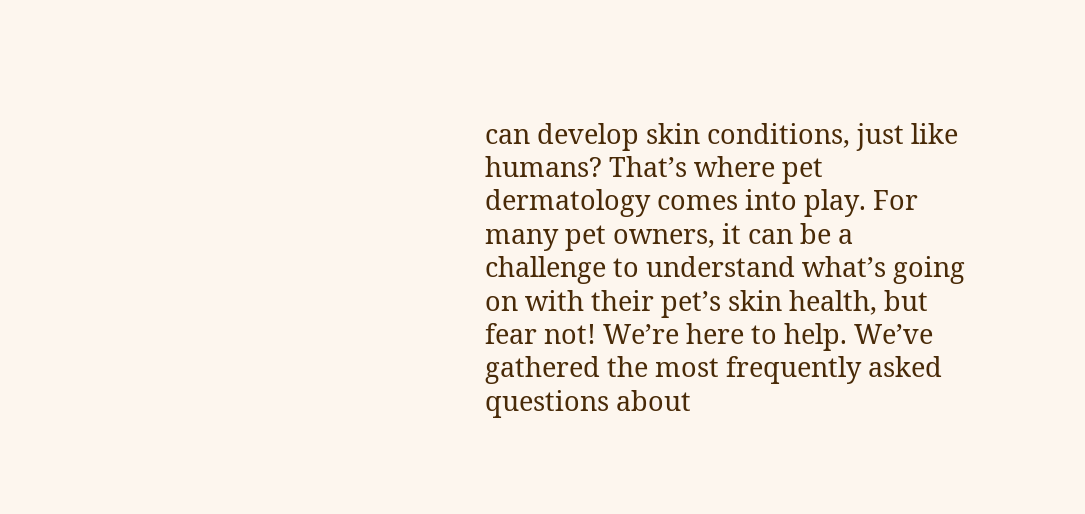can develop skin conditions, just like humans? That’s where pet dermatology comes into play. For many pet owners, it can be a challenge to understand what’s going on with their pet’s skin health, but fear not! We’re here to help. We’ve gathered the most frequently asked questions about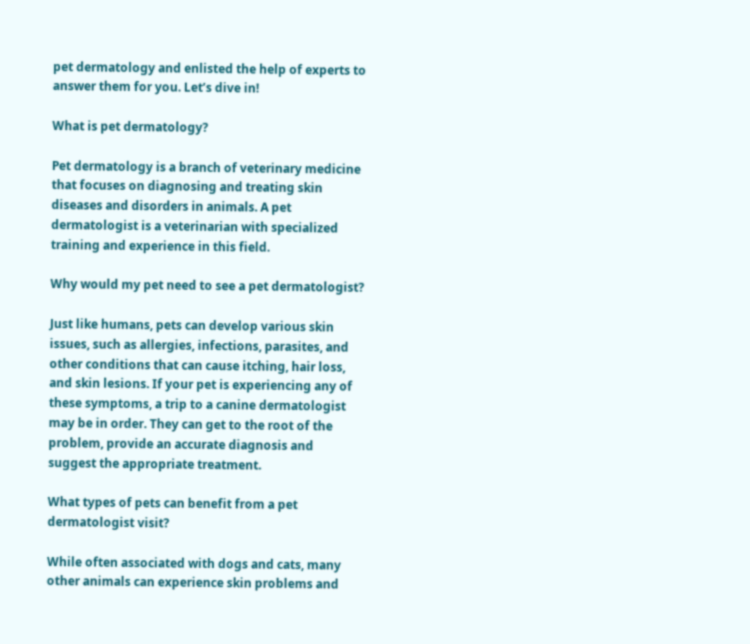pet dermatology and enlisted the help of experts to answer them for you. Let’s dive in!

What is pet dermatology?

Pet dermatology is a branch of veterinary medicine that focuses on diagnosing and treating skin diseases and disorders in animals. A pet dermatologist is a veterinarian with specialized training and experience in this field.

Why would my pet need to see a pet dermatologist?

Just like humans, pets can develop various skin issues, such as allergies, infections, parasites, and other conditions that can cause itching, hair loss, and skin lesions. If your pet is experiencing any of these symptoms, a trip to a canine dermatologist may be in order. They can get to the root of the problem, provide an accurate diagnosis and suggest the appropriate treatment.

What types of pets can benefit from a pet dermatologist visit?

While often associated with dogs and cats, many other animals can experience skin problems and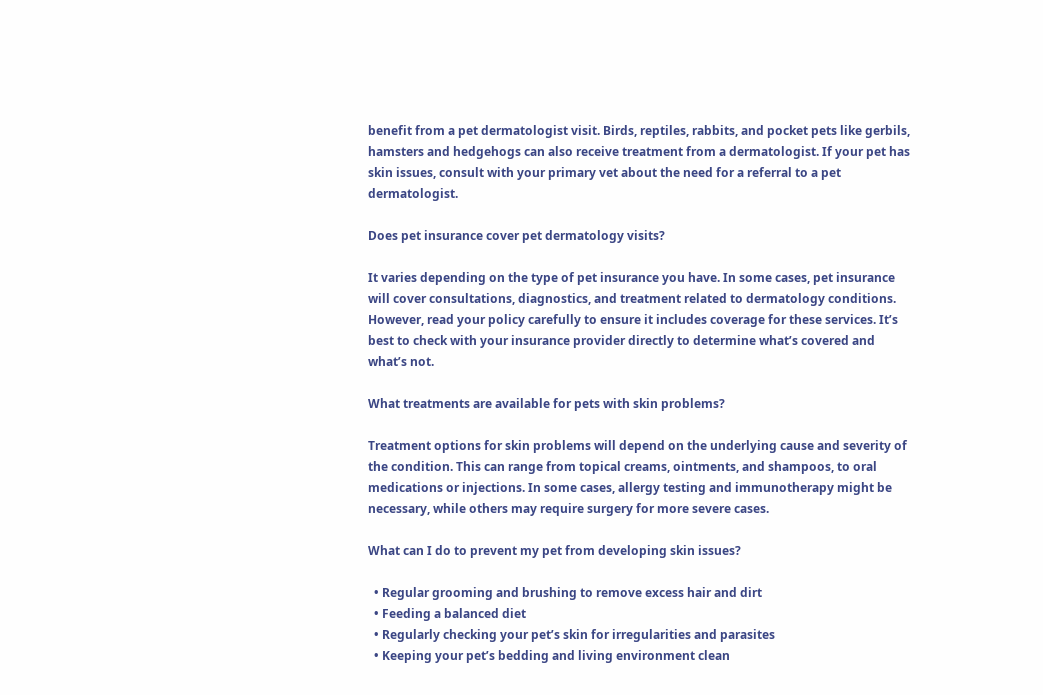benefit from a pet dermatologist visit. Birds, reptiles, rabbits, and pocket pets like gerbils, hamsters and hedgehogs can also receive treatment from a dermatologist. If your pet has skin issues, consult with your primary vet about the need for a referral to a pet dermatologist.

Does pet insurance cover pet dermatology visits?

It varies depending on the type of pet insurance you have. In some cases, pet insurance will cover consultations, diagnostics, and treatment related to dermatology conditions. However, read your policy carefully to ensure it includes coverage for these services. It’s best to check with your insurance provider directly to determine what’s covered and what’s not.

What treatments are available for pets with skin problems?

Treatment options for skin problems will depend on the underlying cause and severity of the condition. This can range from topical creams, ointments, and shampoos, to oral medications or injections. In some cases, allergy testing and immunotherapy might be necessary, while others may require surgery for more severe cases.

What can I do to prevent my pet from developing skin issues?

  • Regular grooming and brushing to remove excess hair and dirt
  • Feeding a balanced diet
  • Regularly checking your pet’s skin for irregularities and parasites
  • Keeping your pet’s bedding and living environment clean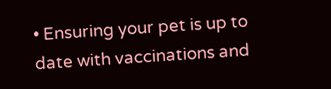• Ensuring your pet is up to date with vaccinations and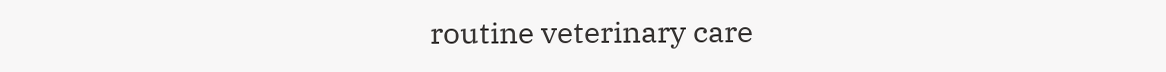routine veterinary care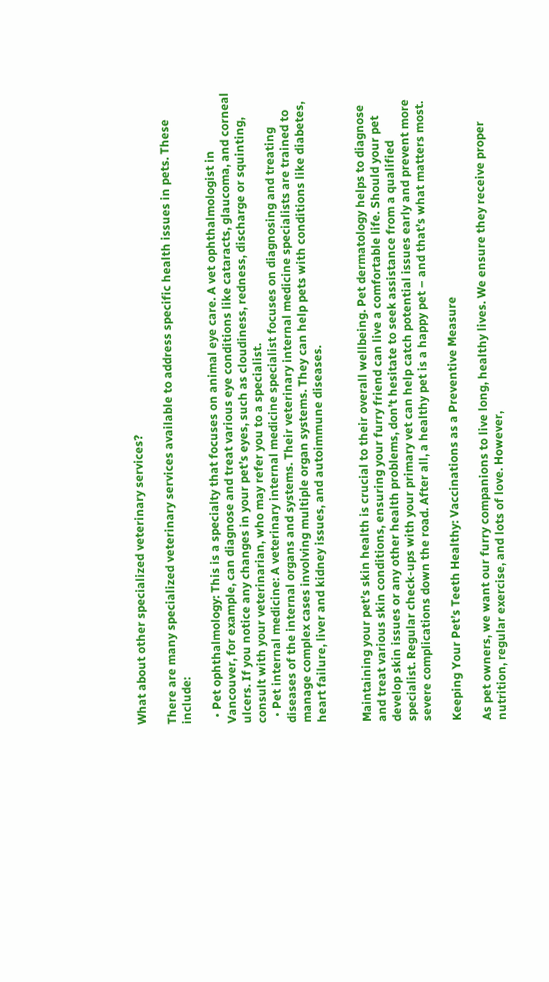What about other specialized veterinary services?

There are many specialized veterinary services available to address specific health issues in pets. These include:

  • Pet ophthalmology: This is a specialty that focuses on animal eye care. A vet ophthalmologist in Vancouver, for example, can diagnose and treat various eye conditions like cataracts, glaucoma, and corneal ulcers. If you notice any changes in your pet’s eyes, such as cloudiness, redness, discharge or squinting, consult with your veterinarian, who may refer you to a specialist.
  • Pet internal medicine: A veterinary internal medicine specialist focuses on diagnosing and treating diseases of the internal organs and systems. Their veterinary internal medicine specialists are trained to manage complex cases involving multiple organ systems. They can help pets with conditions like diabetes, heart failure, liver and kidney issues, and autoimmune diseases.


Maintaining your pet’s skin health is crucial to their overall wellbeing. Pet dermatology helps to diagnose and treat various skin conditions, ensuring your furry friend can live a comfortable life. Should your pet develop skin issues or any other health problems, don’t hesitate to seek assistance from a qualified specialist. Regular check-ups with your primary vet can help catch potential issues early and prevent more severe complications down the road. After all, a healthy pet is a happy pet – and that’s what matters most.

Keeping Your Pet’s Teeth Healthy: Vaccinations as a Preventive Measure

As pet owners, we want our furry companions to live long, healthy lives. We ensure they receive proper nutrition, regular exercise, and lots of love. However,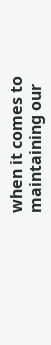when it comes to maintaining our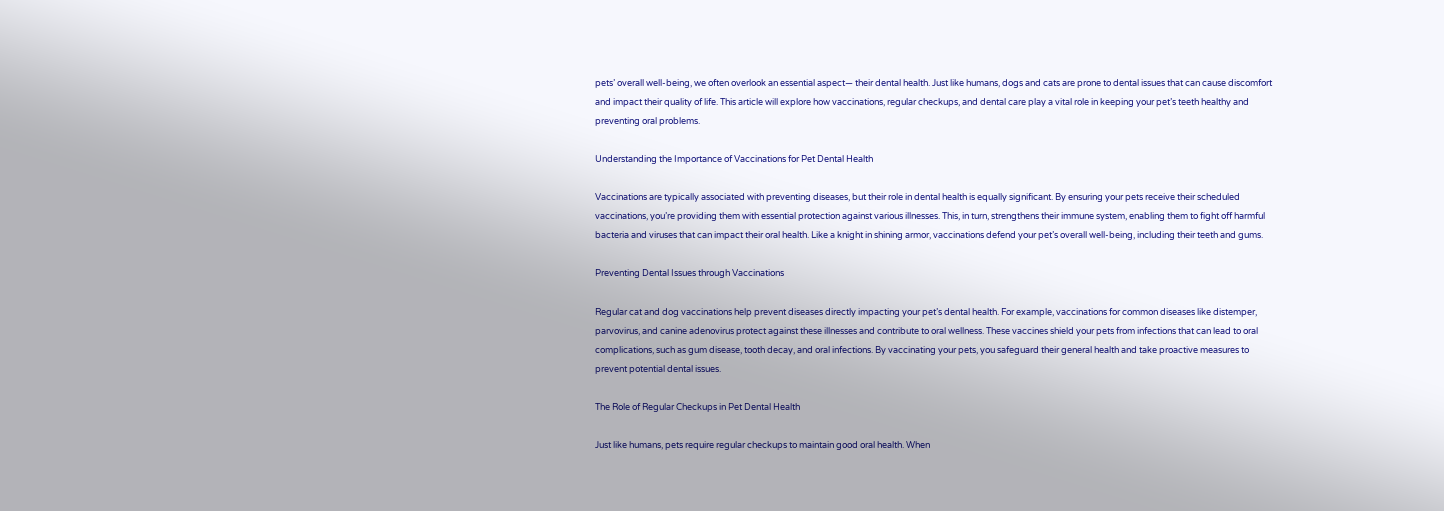pets’ overall well-being, we often overlook an essential aspect— their dental health. Just like humans, dogs and cats are prone to dental issues that can cause discomfort and impact their quality of life. This article will explore how vaccinations, regular checkups, and dental care play a vital role in keeping your pet’s teeth healthy and preventing oral problems.

Understanding the Importance of Vaccinations for Pet Dental Health

Vaccinations are typically associated with preventing diseases, but their role in dental health is equally significant. By ensuring your pets receive their scheduled vaccinations, you’re providing them with essential protection against various illnesses. This, in turn, strengthens their immune system, enabling them to fight off harmful bacteria and viruses that can impact their oral health. Like a knight in shining armor, vaccinations defend your pet’s overall well-being, including their teeth and gums.

Preventing Dental Issues through Vaccinations

Regular cat and dog vaccinations help prevent diseases directly impacting your pet’s dental health. For example, vaccinations for common diseases like distemper, parvovirus, and canine adenovirus protect against these illnesses and contribute to oral wellness. These vaccines shield your pets from infections that can lead to oral complications, such as gum disease, tooth decay, and oral infections. By vaccinating your pets, you safeguard their general health and take proactive measures to prevent potential dental issues.

The Role of Regular Checkups in Pet Dental Health

Just like humans, pets require regular checkups to maintain good oral health. When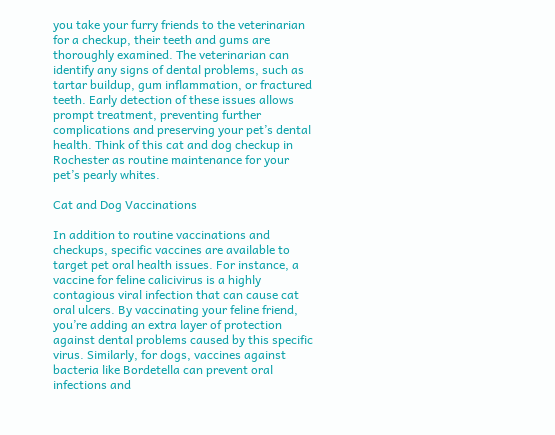you take your furry friends to the veterinarian for a checkup, their teeth and gums are thoroughly examined. The veterinarian can identify any signs of dental problems, such as tartar buildup, gum inflammation, or fractured teeth. Early detection of these issues allows prompt treatment, preventing further complications and preserving your pet’s dental health. Think of this cat and dog checkup in Rochester as routine maintenance for your pet’s pearly whites.

Cat and Dog Vaccinations

In addition to routine vaccinations and checkups, specific vaccines are available to target pet oral health issues. For instance, a vaccine for feline calicivirus is a highly contagious viral infection that can cause cat oral ulcers. By vaccinating your feline friend, you’re adding an extra layer of protection against dental problems caused by this specific virus. Similarly, for dogs, vaccines against bacteria like Bordetella can prevent oral infections and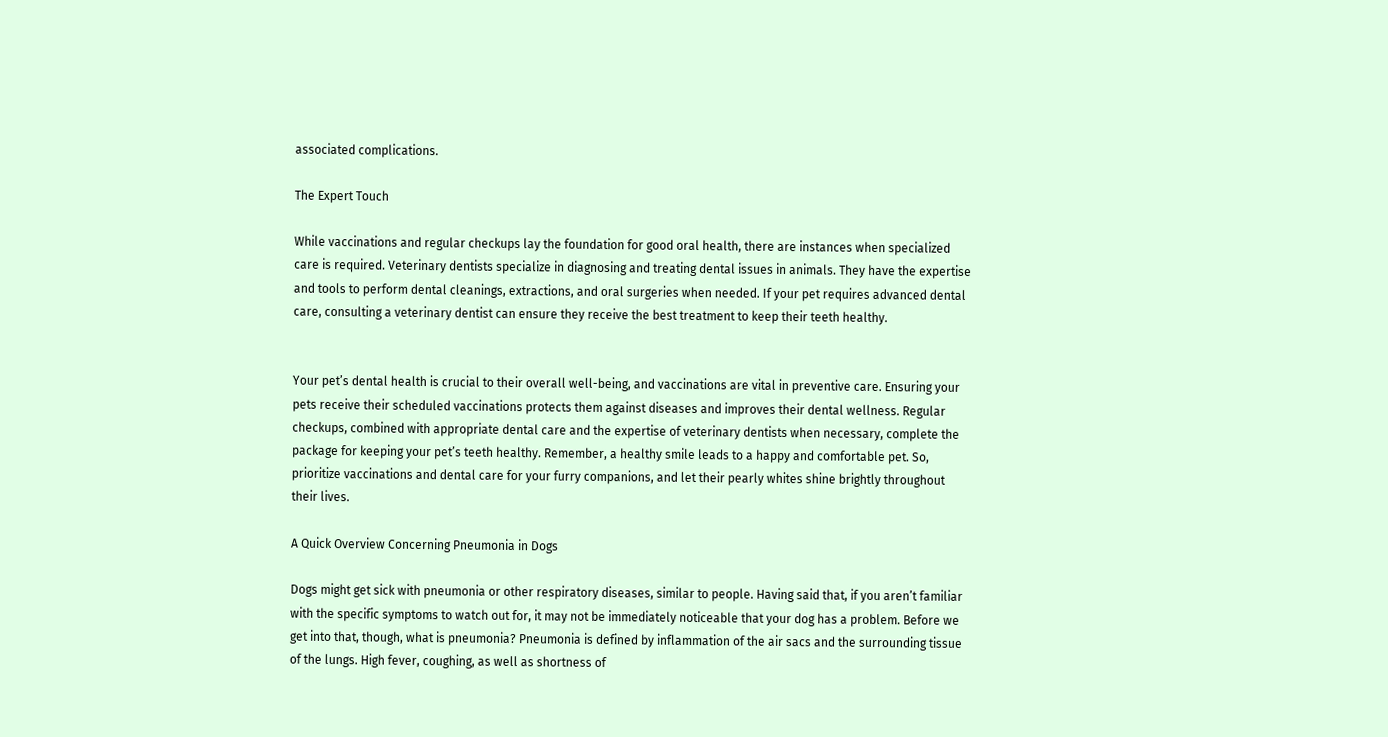associated complications.

The Expert Touch

While vaccinations and regular checkups lay the foundation for good oral health, there are instances when specialized care is required. Veterinary dentists specialize in diagnosing and treating dental issues in animals. They have the expertise and tools to perform dental cleanings, extractions, and oral surgeries when needed. If your pet requires advanced dental care, consulting a veterinary dentist can ensure they receive the best treatment to keep their teeth healthy.


Your pet’s dental health is crucial to their overall well-being, and vaccinations are vital in preventive care. Ensuring your pets receive their scheduled vaccinations protects them against diseases and improves their dental wellness. Regular checkups, combined with appropriate dental care and the expertise of veterinary dentists when necessary, complete the package for keeping your pet’s teeth healthy. Remember, a healthy smile leads to a happy and comfortable pet. So, prioritize vaccinations and dental care for your furry companions, and let their pearly whites shine brightly throughout their lives.

A Quick Overview Concerning Pneumonia in Dogs

Dogs might get sick with pneumonia or other respiratory diseases, similar to people. Having said that, if you aren’t familiar with the specific symptoms to watch out for, it may not be immediately noticeable that your dog has a problem. Before we get into that, though, what is pneumonia? Pneumonia is defined by inflammation of the air sacs and the surrounding tissue of the lungs. High fever, coughing, as well as shortness of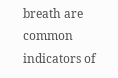breath are common indicators of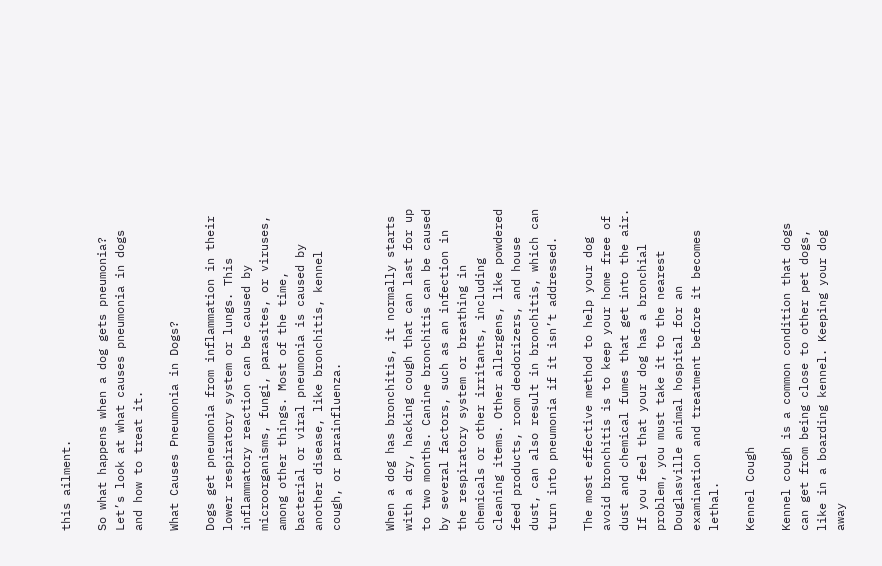this ailment.

So what happens when a dog gets pneumonia? Let’s look at what causes pneumonia in dogs and how to treat it.

What Causes Pneumonia in Dogs?

Dogs get pneumonia from inflammation in their lower respiratory system or lungs. This inflammatory reaction can be caused by microorganisms, fungi, parasites, or viruses, among other things. Most of the time, bacterial or viral pneumonia is caused by another disease, like bronchitis, kennel cough, or parainfluenza.


When a dog has bronchitis, it normally starts with a dry, hacking cough that can last for up to two months. Canine bronchitis can be caused by several factors, such as an infection in the respiratory system or breathing in chemicals or other irritants, including cleaning items. Other allergens, like powdered feed products, room deodorizers, and house dust, can also result in bronchitis, which can turn into pneumonia if it isn’t addressed.

The most effective method to help your dog avoid bronchitis is to keep your home free of dust and chemical fumes that get into the air. If you feel that your dog has a bronchial problem, you must take it to the nearest Douglasville animal hospital for an examination and treatment before it becomes lethal.

Kennel Cough

Kennel cough is a common condition that dogs can get from being close to other pet dogs, like in a boarding kennel. Keeping your dog away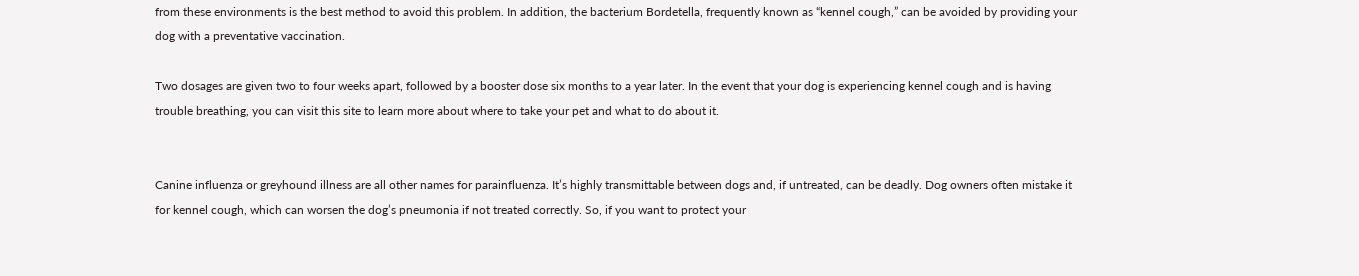from these environments is the best method to avoid this problem. In addition, the bacterium Bordetella, frequently known as “kennel cough,” can be avoided by providing your dog with a preventative vaccination.

Two dosages are given two to four weeks apart, followed by a booster dose six months to a year later. In the event that your dog is experiencing kennel cough and is having trouble breathing, you can visit this site to learn more about where to take your pet and what to do about it.


Canine influenza or greyhound illness are all other names for parainfluenza. It’s highly transmittable between dogs and, if untreated, can be deadly. Dog owners often mistake it for kennel cough, which can worsen the dog’s pneumonia if not treated correctly. So, if you want to protect your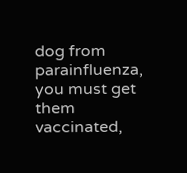dog from parainfluenza, you must get them vaccinated,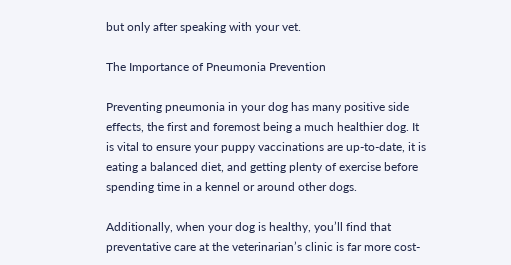but only after speaking with your vet.

The Importance of Pneumonia Prevention

Preventing pneumonia in your dog has many positive side effects, the first and foremost being a much healthier dog. It is vital to ensure your puppy vaccinations are up-to-date, it is eating a balanced diet, and getting plenty of exercise before spending time in a kennel or around other dogs.

Additionally, when your dog is healthy, you’ll find that preventative care at the veterinarian’s clinic is far more cost-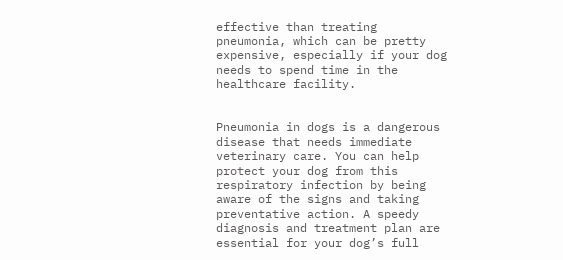effective than treating pneumonia, which can be pretty expensive, especially if your dog needs to spend time in the healthcare facility.


Pneumonia in dogs is a dangerous disease that needs immediate veterinary care. You can help protect your dog from this respiratory infection by being aware of the signs and taking preventative action. A speedy diagnosis and treatment plan are essential for your dog’s full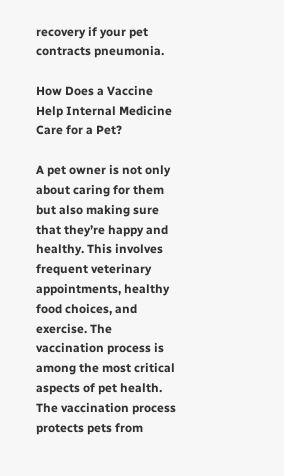recovery if your pet contracts pneumonia.

How Does a Vaccine Help Internal Medicine Care for a Pet?

A pet owner is not only about caring for them but also making sure that they’re happy and healthy. This involves frequent veterinary appointments, healthy food choices, and exercise. The vaccination process is among the most critical aspects of pet health. The vaccination process protects pets from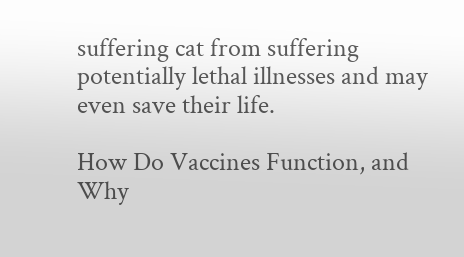suffering cat from suffering potentially lethal illnesses and may even save their life.

How Do Vaccines Function, and Why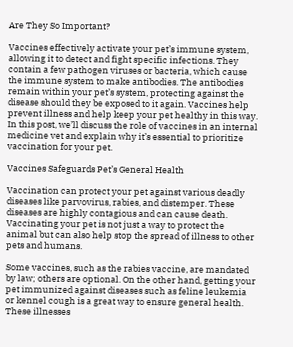Are They So Important?

Vaccines effectively activate your pet’s immune system, allowing it to detect and fight specific infections. They contain a few pathogen viruses or bacteria, which cause the immune system to make antibodies. The antibodies remain within your pet’s system, protecting against the disease should they be exposed to it again. Vaccines help prevent illness and help keep your pet healthy in this way. In this post, we’ll discuss the role of vaccines in an internal medicine vet and explain why it’s essential to prioritize vaccination for your pet.

Vaccines Safeguards Pet’s General Health

Vaccination can protect your pet against various deadly diseases like parvovirus, rabies, and distemper. These diseases are highly contagious and can cause death. Vaccinating your pet is not just a way to protect the animal but can also help stop the spread of illness to other pets and humans.

Some vaccines, such as the rabies vaccine, are mandated by law; others are optional. On the other hand, getting your pet immunized against diseases such as feline leukemia or kennel cough is a great way to ensure general health. These illnesses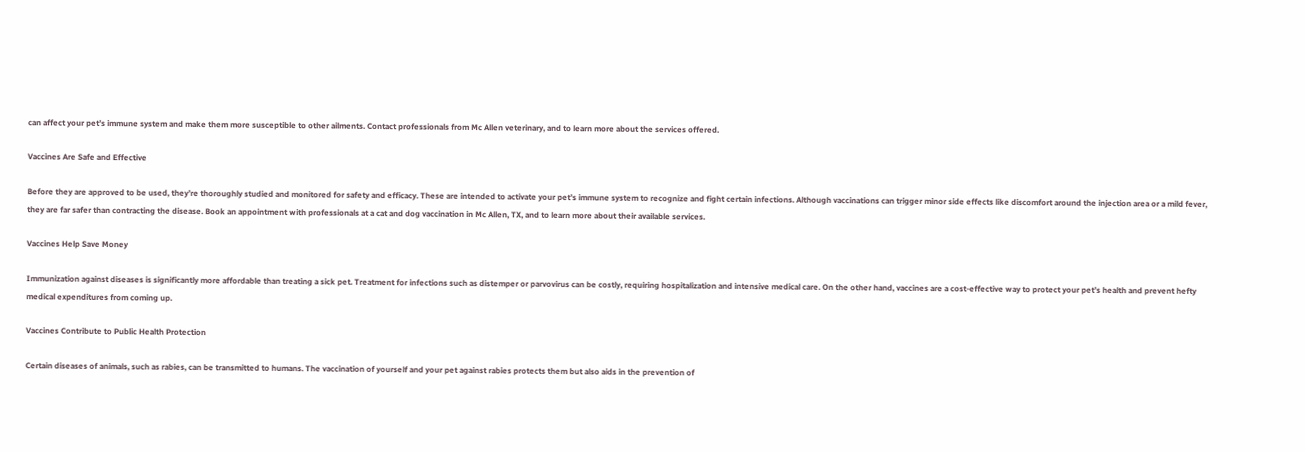can affect your pet’s immune system and make them more susceptible to other ailments. Contact professionals from Mc Allen veterinary, and to learn more about the services offered.

Vaccines Are Safe and Effective

Before they are approved to be used, they’re thoroughly studied and monitored for safety and efficacy. These are intended to activate your pet’s immune system to recognize and fight certain infections. Although vaccinations can trigger minor side effects like discomfort around the injection area or a mild fever, they are far safer than contracting the disease. Book an appointment with professionals at a cat and dog vaccination in Mc Allen, TX, and to learn more about their available services.

Vaccines Help Save Money

Immunization against diseases is significantly more affordable than treating a sick pet. Treatment for infections such as distemper or parvovirus can be costly, requiring hospitalization and intensive medical care. On the other hand, vaccines are a cost-effective way to protect your pet’s health and prevent hefty medical expenditures from coming up.

Vaccines Contribute to Public Health Protection

Certain diseases of animals, such as rabies, can be transmitted to humans. The vaccination of yourself and your pet against rabies protects them but also aids in the prevention of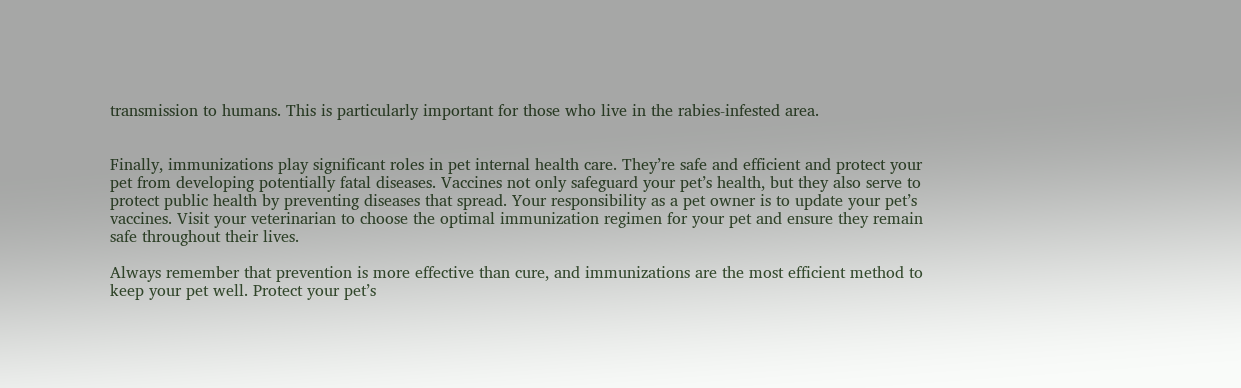transmission to humans. This is particularly important for those who live in the rabies-infested area.


Finally, immunizations play significant roles in pet internal health care. They’re safe and efficient and protect your pet from developing potentially fatal diseases. Vaccines not only safeguard your pet’s health, but they also serve to protect public health by preventing diseases that spread. Your responsibility as a pet owner is to update your pet’s vaccines. Visit your veterinarian to choose the optimal immunization regimen for your pet and ensure they remain safe throughout their lives.

Always remember that prevention is more effective than cure, and immunizations are the most efficient method to keep your pet well. Protect your pet’s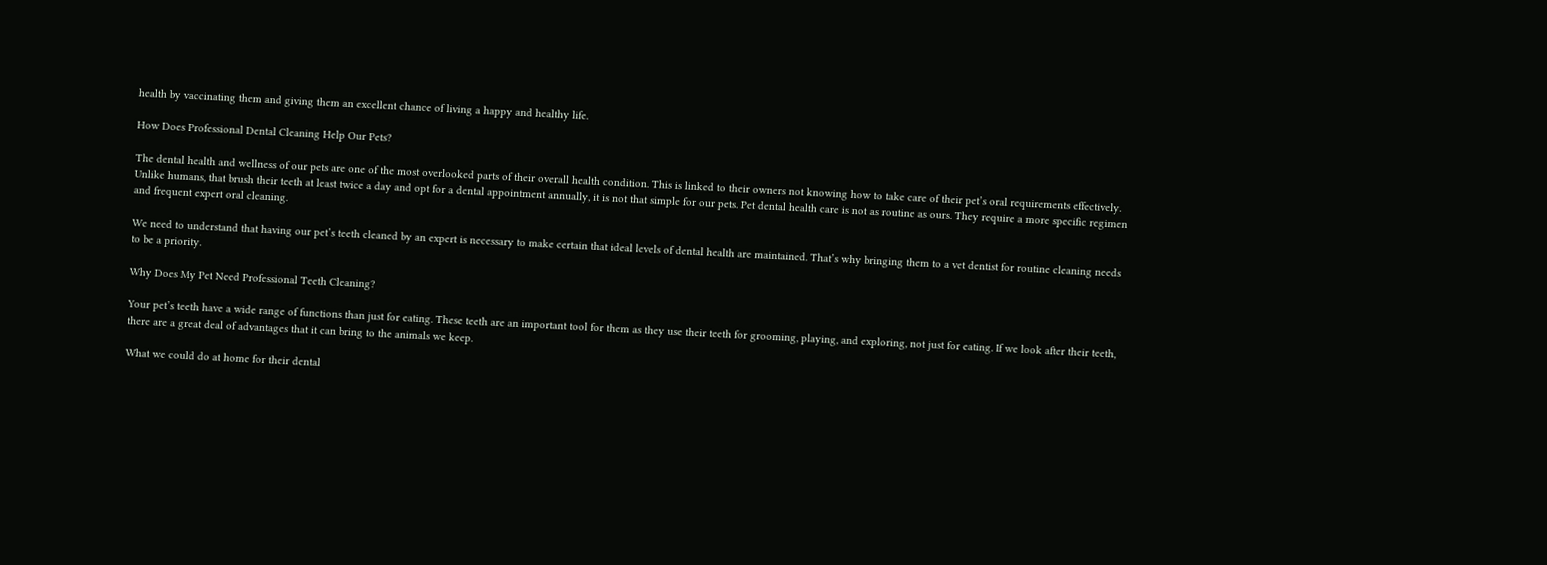health by vaccinating them and giving them an excellent chance of living a happy and healthy life.

How Does Professional Dental Cleaning Help Our Pets?

The dental health and wellness of our pets are one of the most overlooked parts of their overall health condition. This is linked to their owners not knowing how to take care of their pet’s oral requirements effectively. Unlike humans, that brush their teeth at least twice a day and opt for a dental appointment annually, it is not that simple for our pets. Pet dental health care is not as routine as ours. They require a more specific regimen and frequent expert oral cleaning.

We need to understand that having our pet’s teeth cleaned by an expert is necessary to make certain that ideal levels of dental health are maintained. That’s why bringing them to a vet dentist for routine cleaning needs to be a priority.

Why Does My Pet Need Professional Teeth Cleaning?

Your pet’s teeth have a wide range of functions than just for eating. These teeth are an important tool for them as they use their teeth for grooming, playing, and exploring, not just for eating. If we look after their teeth, there are a great deal of advantages that it can bring to the animals we keep.

What we could do at home for their dental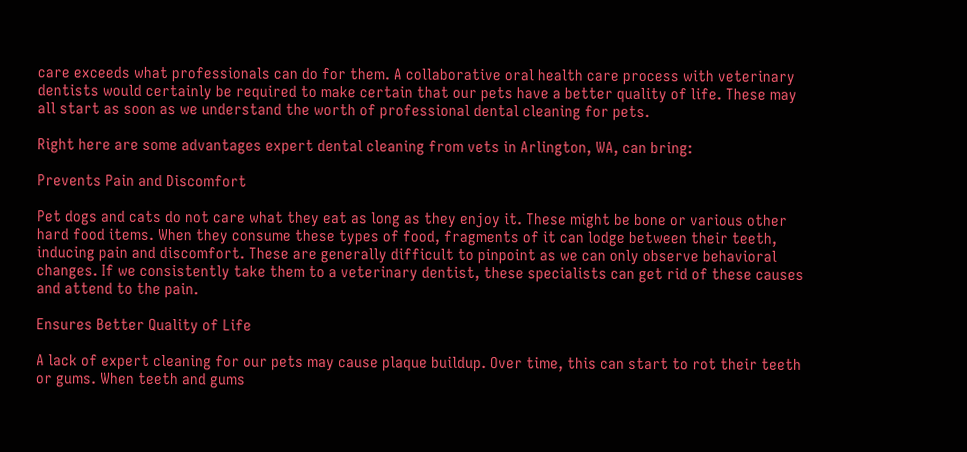care exceeds what professionals can do for them. A collaborative oral health care process with veterinary dentists would certainly be required to make certain that our pets have a better quality of life. These may all start as soon as we understand the worth of professional dental cleaning for pets.

Right here are some advantages expert dental cleaning from vets in Arlington, WA, can bring:

Prevents Pain and Discomfort

Pet dogs and cats do not care what they eat as long as they enjoy it. These might be bone or various other hard food items. When they consume these types of food, fragments of it can lodge between their teeth, inducing pain and discomfort. These are generally difficult to pinpoint as we can only observe behavioral changes. If we consistently take them to a veterinary dentist, these specialists can get rid of these causes and attend to the pain.

Ensures Better Quality of Life

A lack of expert cleaning for our pets may cause plaque buildup. Over time, this can start to rot their teeth or gums. When teeth and gums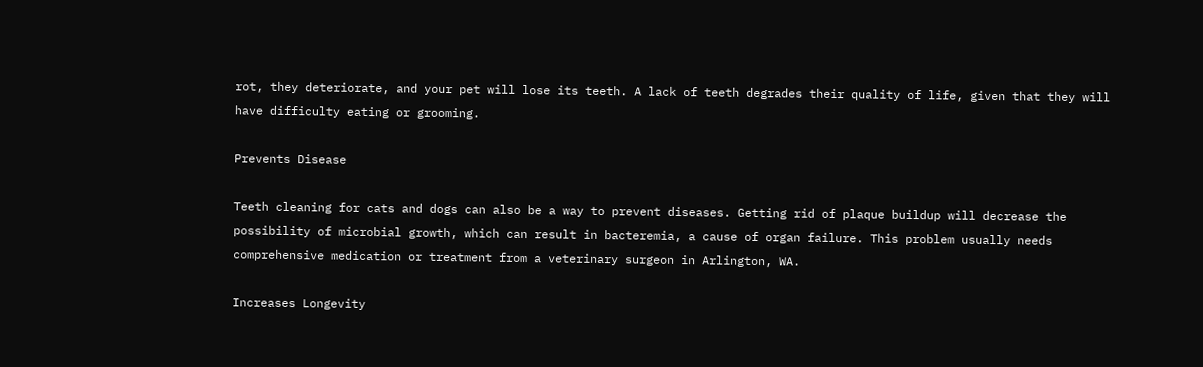rot, they deteriorate, and your pet will lose its teeth. A lack of teeth degrades their quality of life, given that they will have difficulty eating or grooming.

Prevents Disease

Teeth cleaning for cats and dogs can also be a way to prevent diseases. Getting rid of plaque buildup will decrease the possibility of microbial growth, which can result in bacteremia, a cause of organ failure. This problem usually needs comprehensive medication or treatment from a veterinary surgeon in Arlington, WA.

Increases Longevity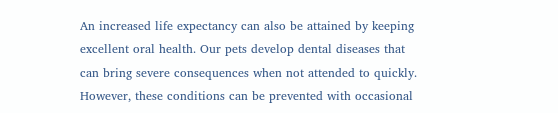An increased life expectancy can also be attained by keeping excellent oral health. Our pets develop dental diseases that can bring severe consequences when not attended to quickly. However, these conditions can be prevented with occasional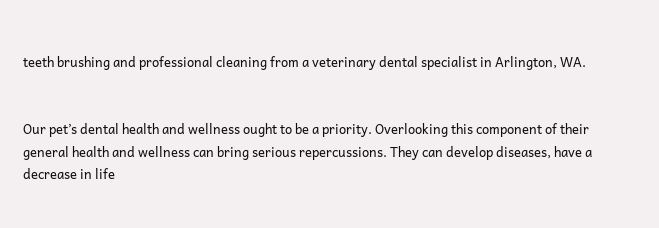teeth brushing and professional cleaning from a veterinary dental specialist in Arlington, WA.


Our pet’s dental health and wellness ought to be a priority. Overlooking this component of their general health and wellness can bring serious repercussions. They can develop diseases, have a decrease in life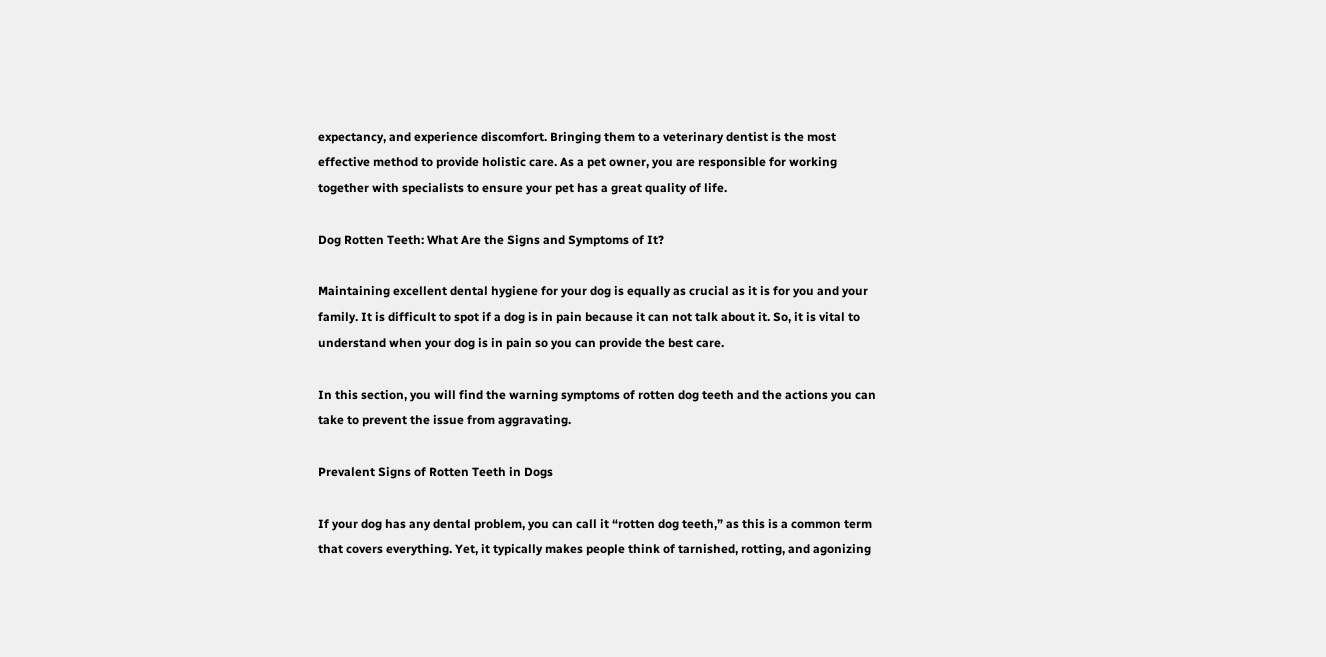expectancy, and experience discomfort. Bringing them to a veterinary dentist is the most effective method to provide holistic care. As a pet owner, you are responsible for working together with specialists to ensure your pet has a great quality of life.

Dog Rotten Teeth: What Are the Signs and Symptoms of It?

Maintaining excellent dental hygiene for your dog is equally as crucial as it is for you and your family. It is difficult to spot if a dog is in pain because it can not talk about it. So, it is vital to understand when your dog is in pain so you can provide the best care.

In this section, you will find the warning symptoms of rotten dog teeth and the actions you can take to prevent the issue from aggravating.

Prevalent Signs of Rotten Teeth in Dogs

If your dog has any dental problem, you can call it “rotten dog teeth,” as this is a common term that covers everything. Yet, it typically makes people think of tarnished, rotting, and agonizing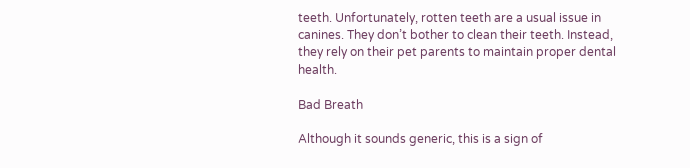teeth. Unfortunately, rotten teeth are a usual issue in canines. They don’t bother to clean their teeth. Instead, they rely on their pet parents to maintain proper dental health.

Bad Breath

Although it sounds generic, this is a sign of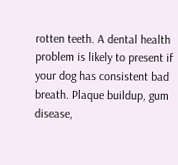rotten teeth. A dental health problem is likely to present if your dog has consistent bad breath. Plaque buildup, gum disease,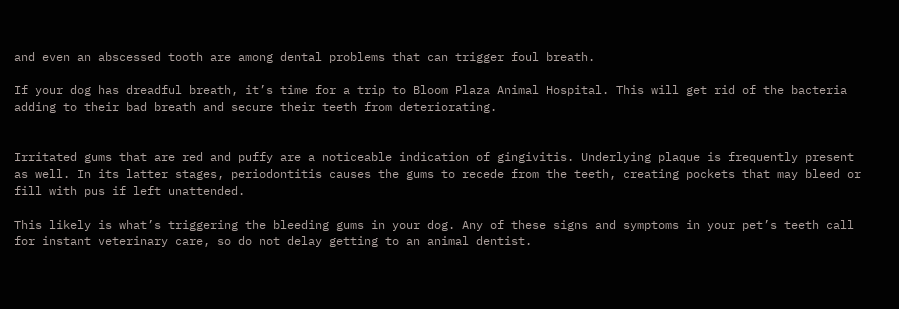and even an abscessed tooth are among dental problems that can trigger foul breath.

If your dog has dreadful breath, it’s time for a trip to Bloom Plaza Animal Hospital. This will get rid of the bacteria adding to their bad breath and secure their teeth from deteriorating.


Irritated gums that are red and puffy are a noticeable indication of gingivitis. Underlying plaque is frequently present as well. In its latter stages, periodontitis causes the gums to recede from the teeth, creating pockets that may bleed or fill with pus if left unattended.

This likely is what’s triggering the bleeding gums in your dog. Any of these signs and symptoms in your pet’s teeth call for instant veterinary care, so do not delay getting to an animal dentist.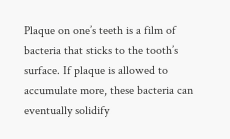Plaque on one’s teeth is a film of bacteria that sticks to the tooth’s surface. If plaque is allowed to accumulate more, these bacteria can eventually solidify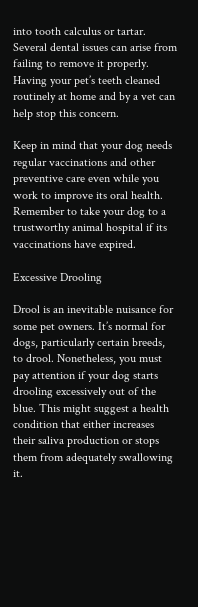into tooth calculus or tartar. Several dental issues can arise from failing to remove it properly. Having your pet’s teeth cleaned routinely at home and by a vet can help stop this concern.

Keep in mind that your dog needs regular vaccinations and other preventive care even while you work to improve its oral health. Remember to take your dog to a trustworthy animal hospital if its vaccinations have expired.

Excessive Drooling

Drool is an inevitable nuisance for some pet owners. It’s normal for dogs, particularly certain breeds, to drool. Nonetheless, you must pay attention if your dog starts drooling excessively out of the blue. This might suggest a health condition that either increases their saliva production or stops them from adequately swallowing it.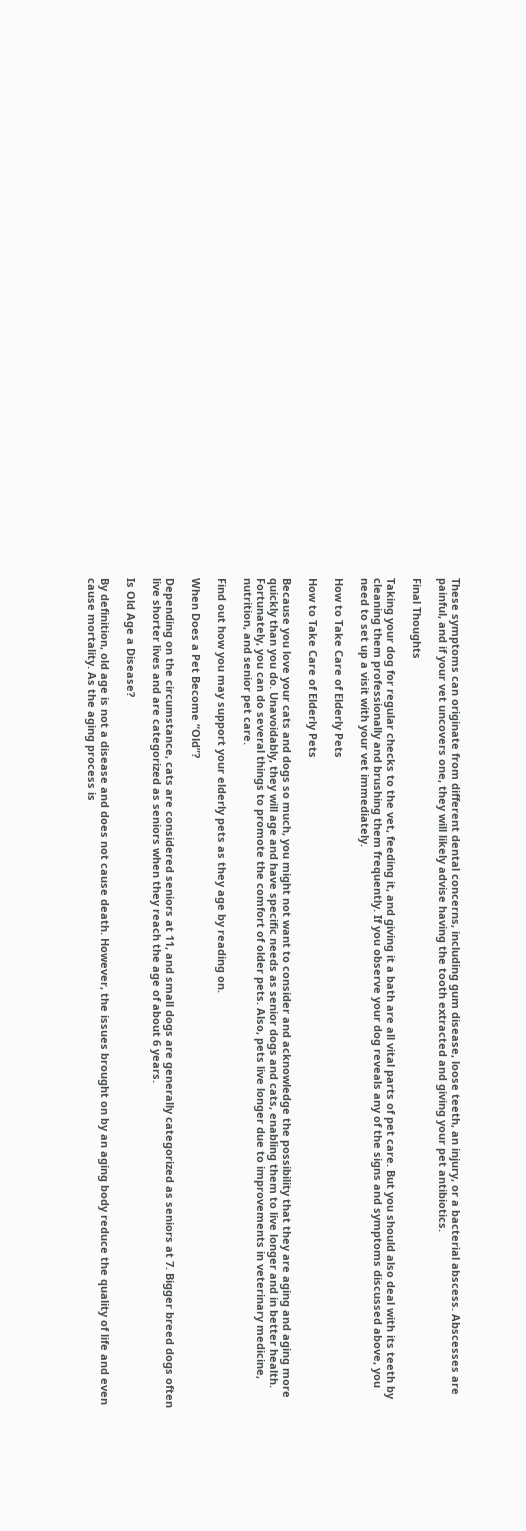These symptoms can originate from different dental concerns, including gum disease, loose teeth, an injury, or a bacterial abscess. Abscesses are painful, and if your vet uncovers one, they will likely advise having the tooth extracted and giving your pet antibiotics.

Final Thoughts

Taking your dog for regular checks to the vet, feeding it, and giving it a bath are all vital parts of pet care. But you should also deal with its teeth by cleaning them professionally and brushing them frequently. If you observe your dog reveals any of the signs and symptoms discussed above, you need to set up a visit with your vet immediately.

How to Take Care of Elderly Pets

How to Take Care of Elderly Pets

Because you love your cats and dogs so much, you might not want to consider and acknowledge the possibility that they are aging and aging more quickly than you do. Unavoidably, they will age and have specific needs as senior dogs and cats, enabling them to live longer and in better health. Fortunately, you can do several things to promote the comfort of older pets. Also, pets live longer due to improvements in veterinary medicine, nutrition, and senior pet care.

Find out how you may support your elderly pets as they age by reading on.

When Does a Pet Become “Old”?

Depending on the circumstance, cats are considered seniors at 11, and small dogs are generally categorized as seniors at 7. Bigger breed dogs often live shorter lives and are categorized as seniors when they reach the age of about 6 years.

Is Old Age a Disease?

By definition, old age is not a disease and does not cause death. However, the issues brought on by an aging body reduce the quality of life and even cause mortality. As the aging process is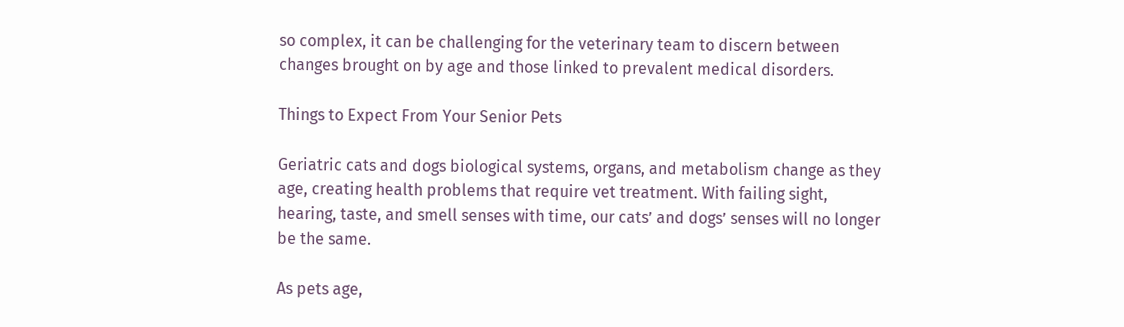so complex, it can be challenging for the veterinary team to discern between changes brought on by age and those linked to prevalent medical disorders.

Things to Expect From Your Senior Pets

Geriatric cats and dogs biological systems, organs, and metabolism change as they age, creating health problems that require vet treatment. With failing sight, hearing, taste, and smell senses with time, our cats’ and dogs’ senses will no longer be the same.

As pets age,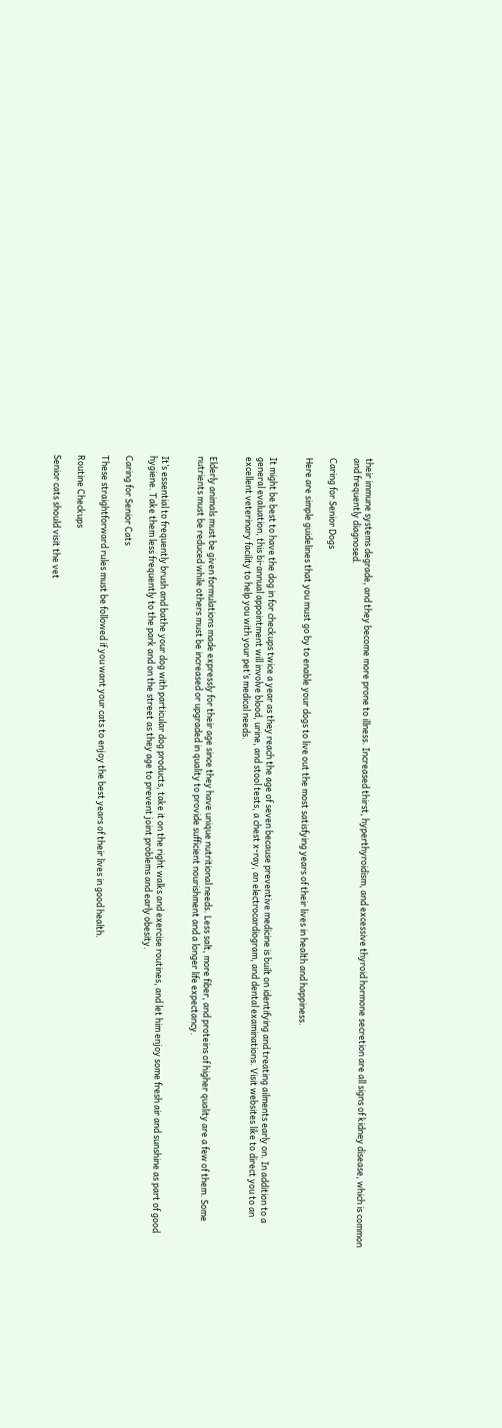their immune systems degrade, and they become more prone to illness. Increased thirst, hyperthyroidism, and excessive thyroid hormone secretion are all signs of kidney disease, which is common and frequently diagnosed.

Caring for Senior Dogs

Here are simple guidelines that you must go by to enable your dogs to live out the most satisfying years of their lives in health and happiness.


It might be best to have the dog in for checkups twice a year as they reach the age of seven because preventive medicine is built on identifying and treating ailments early on. In addition to a general evaluation, this bi-annual appointment will involve blood, urine, and stool tests, a chest x-ray, an electrocardiogram, and dental examinations. Visit websites like to direct you to an excellent veterinary facility to help you with your pet’s medical needs.


Elderly animals must be given formulations made expressly for their age since they have unique nutritional needs. Less salt, more fiber, and proteins of higher quality are a few of them. Some nutrients must be reduced while others must be increased or upgraded in quality to provide sufficient nourishment and a longer life expectancy.


It’s essential to frequently brush and bathe your dog with particular dog products, take it on the right walks and exercise routines, and let him enjoy some fresh air and sunshine as part of good hygiene. Take them less frequently to the park and on the street as they age to prevent joint problems and early obesity.

Caring for Senior Cats

These straightforward rules must be followed if you want your cats to enjoy the best years of their lives in good health.

Routine Checkups

Senior cats should visit the vet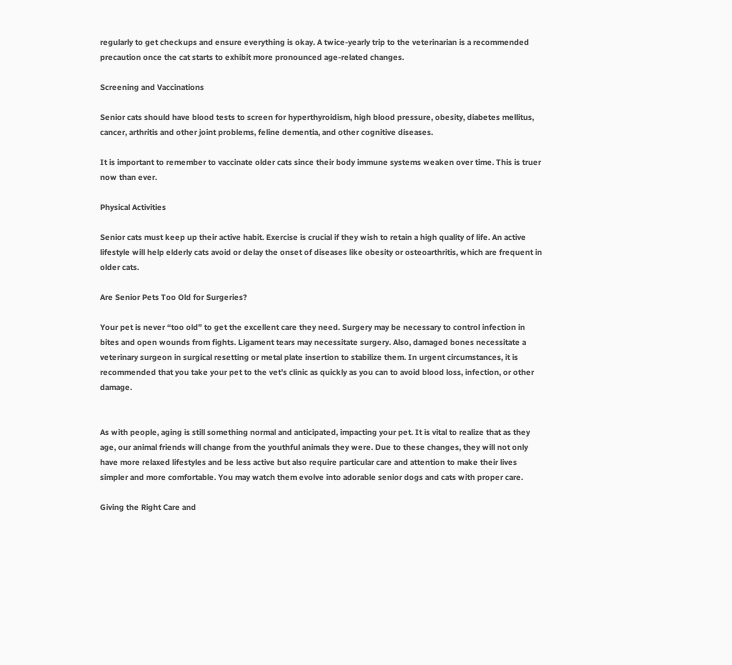regularly to get checkups and ensure everything is okay. A twice-yearly trip to the veterinarian is a recommended precaution once the cat starts to exhibit more pronounced age-related changes.

Screening and Vaccinations

Senior cats should have blood tests to screen for hyperthyroidism, high blood pressure, obesity, diabetes mellitus, cancer, arthritis and other joint problems, feline dementia, and other cognitive diseases.

It is important to remember to vaccinate older cats since their body immune systems weaken over time. This is truer now than ever.

Physical Activities

Senior cats must keep up their active habit. Exercise is crucial if they wish to retain a high quality of life. An active lifestyle will help elderly cats avoid or delay the onset of diseases like obesity or osteoarthritis, which are frequent in older cats.

Are Senior Pets Too Old for Surgeries?

Your pet is never “too old” to get the excellent care they need. Surgery may be necessary to control infection in bites and open wounds from fights. Ligament tears may necessitate surgery. Also, damaged bones necessitate a veterinary surgeon in surgical resetting or metal plate insertion to stabilize them. In urgent circumstances, it is recommended that you take your pet to the vet’s clinic as quickly as you can to avoid blood loss, infection, or other damage.


As with people, aging is still something normal and anticipated, impacting your pet. It is vital to realize that as they age, our animal friends will change from the youthful animals they were. Due to these changes, they will not only have more relaxed lifestyles and be less active but also require particular care and attention to make their lives simpler and more comfortable. You may watch them evolve into adorable senior dogs and cats with proper care.

Giving the Right Care and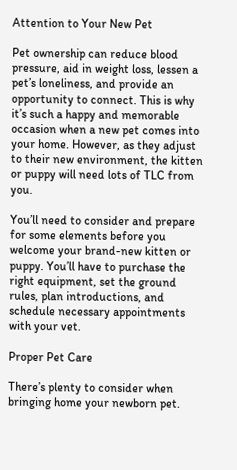Attention to Your New Pet

Pet ownership can reduce blood pressure, aid in weight loss, lessen a pet’s loneliness, and provide an opportunity to connect. This is why it’s such a happy and memorable occasion when a new pet comes into your home. However, as they adjust to their new environment, the kitten or puppy will need lots of TLC from you.

You’ll need to consider and prepare for some elements before you welcome your brand-new kitten or puppy. You’ll have to purchase the right equipment, set the ground rules, plan introductions, and schedule necessary appointments with your vet.

Proper Pet Care

There’s plenty to consider when bringing home your newborn pet.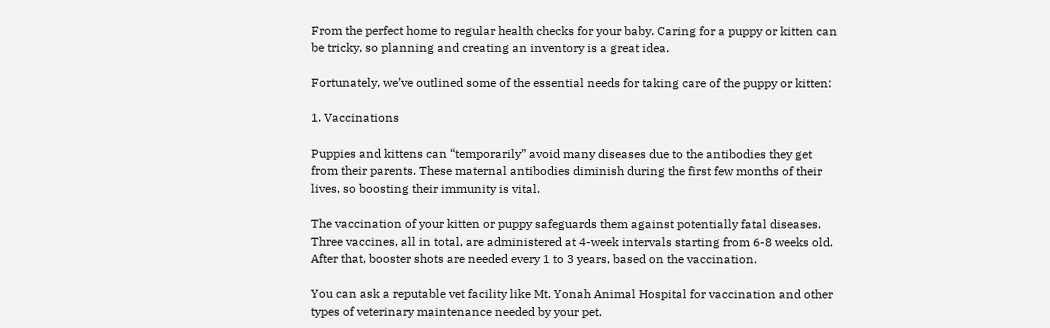From the perfect home to regular health checks for your baby. Caring for a puppy or kitten can be tricky, so planning and creating an inventory is a great idea.

Fortunately, we’ve outlined some of the essential needs for taking care of the puppy or kitten:

1. Vaccinations

Puppies and kittens can “temporarily” avoid many diseases due to the antibodies they get from their parents. These maternal antibodies diminish during the first few months of their lives, so boosting their immunity is vital.

The vaccination of your kitten or puppy safeguards them against potentially fatal diseases. Three vaccines, all in total, are administered at 4-week intervals starting from 6-8 weeks old. After that, booster shots are needed every 1 to 3 years, based on the vaccination.

You can ask a reputable vet facility like Mt. Yonah Animal Hospital for vaccination and other types of veterinary maintenance needed by your pet.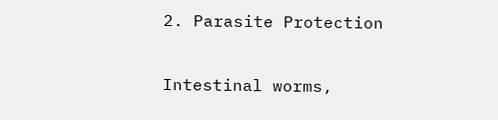2. Parasite Protection

Intestinal worms,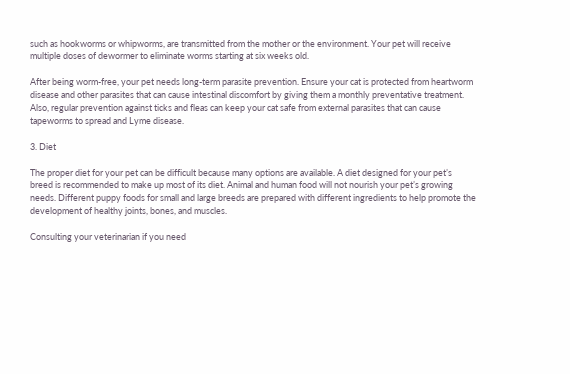such as hookworms or whipworms, are transmitted from the mother or the environment. Your pet will receive multiple doses of dewormer to eliminate worms starting at six weeks old.

After being worm-free, your pet needs long-term parasite prevention. Ensure your cat is protected from heartworm disease and other parasites that can cause intestinal discomfort by giving them a monthly preventative treatment. Also, regular prevention against ticks and fleas can keep your cat safe from external parasites that can cause tapeworms to spread and Lyme disease.

3. Diet

The proper diet for your pet can be difficult because many options are available. A diet designed for your pet’s breed is recommended to make up most of its diet. Animal and human food will not nourish your pet’s growing needs. Different puppy foods for small and large breeds are prepared with different ingredients to help promote the development of healthy joints, bones, and muscles.

Consulting your veterinarian if you need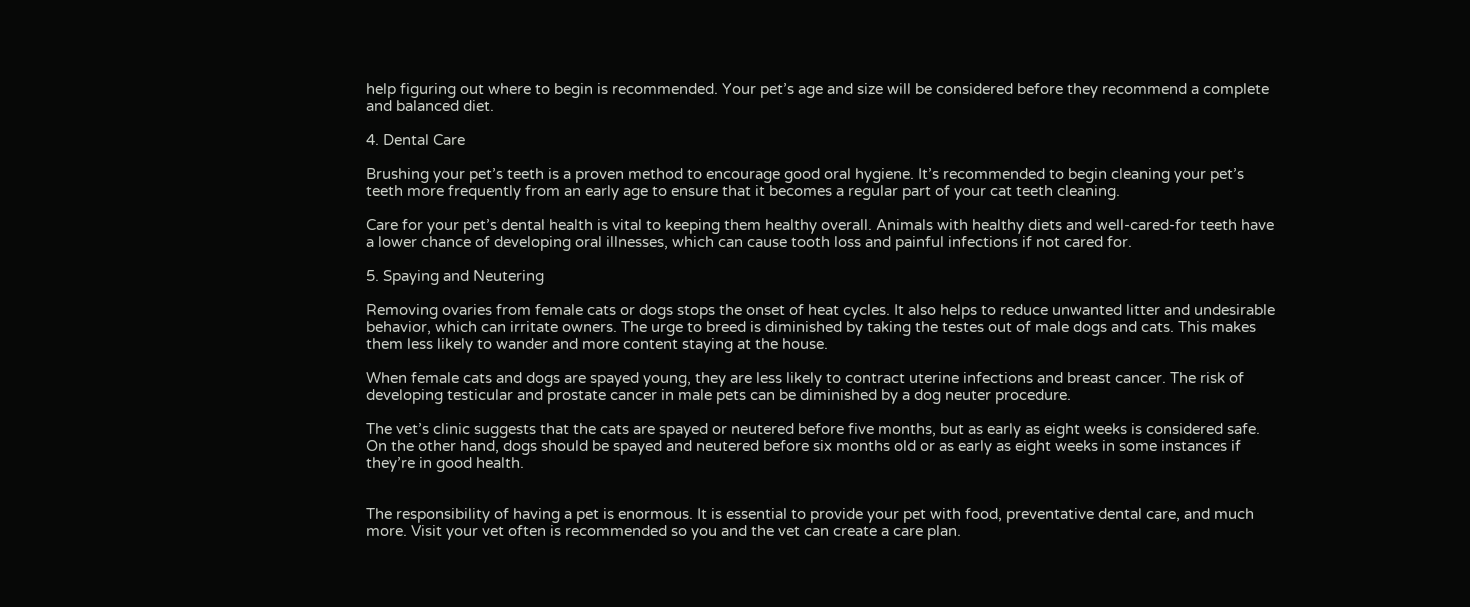help figuring out where to begin is recommended. Your pet’s age and size will be considered before they recommend a complete and balanced diet.

4. Dental Care

Brushing your pet’s teeth is a proven method to encourage good oral hygiene. It’s recommended to begin cleaning your pet’s teeth more frequently from an early age to ensure that it becomes a regular part of your cat teeth cleaning.

Care for your pet’s dental health is vital to keeping them healthy overall. Animals with healthy diets and well-cared-for teeth have a lower chance of developing oral illnesses, which can cause tooth loss and painful infections if not cared for.

5. Spaying and Neutering

Removing ovaries from female cats or dogs stops the onset of heat cycles. It also helps to reduce unwanted litter and undesirable behavior, which can irritate owners. The urge to breed is diminished by taking the testes out of male dogs and cats. This makes them less likely to wander and more content staying at the house.

When female cats and dogs are spayed young, they are less likely to contract uterine infections and breast cancer. The risk of developing testicular and prostate cancer in male pets can be diminished by a dog neuter procedure.

The vet’s clinic suggests that the cats are spayed or neutered before five months, but as early as eight weeks is considered safe. On the other hand, dogs should be spayed and neutered before six months old or as early as eight weeks in some instances if they’re in good health.


The responsibility of having a pet is enormous. It is essential to provide your pet with food, preventative dental care, and much more. Visit your vet often is recommended so you and the vet can create a care plan.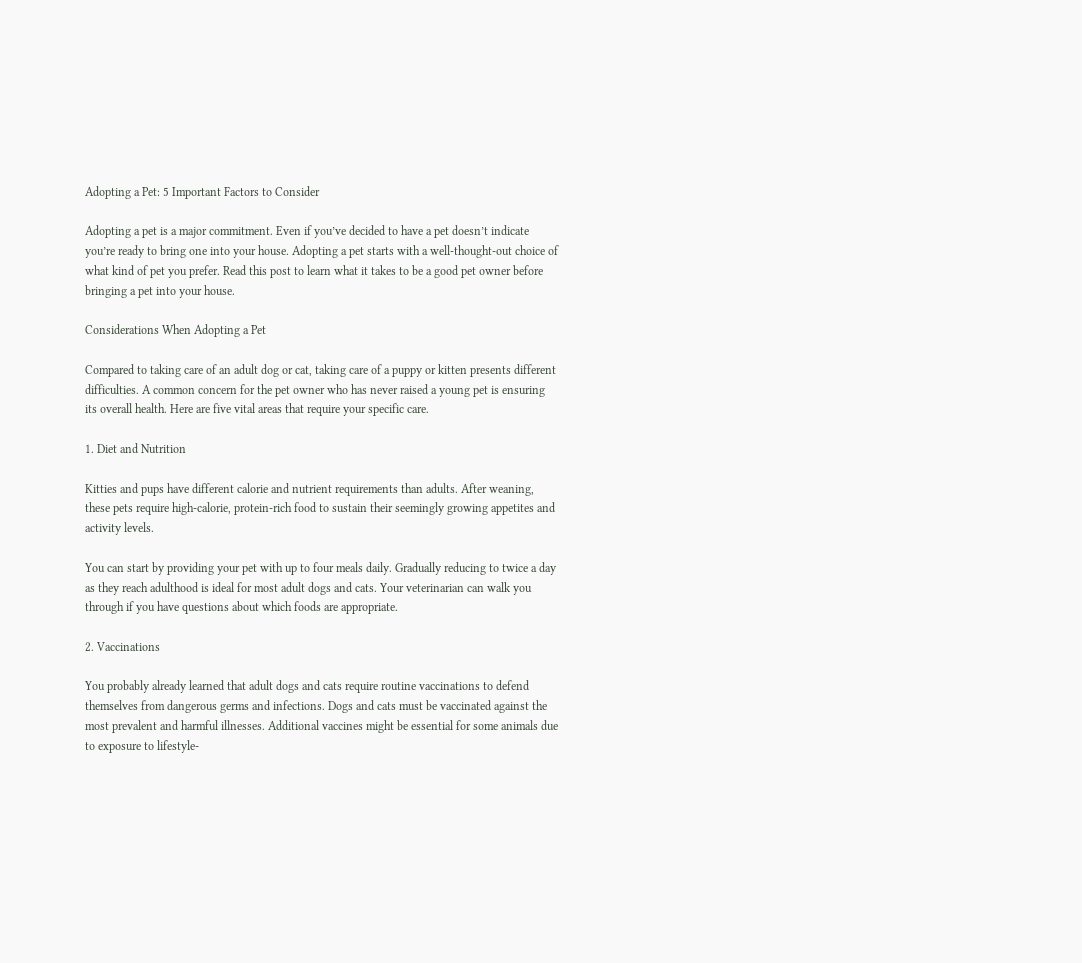Adopting a Pet: 5 Important Factors to Consider

Adopting a pet is a major commitment. Even if you’ve decided to have a pet doesn’t indicate you’re ready to bring one into your house. Adopting a pet starts with a well-thought-out choice of what kind of pet you prefer. Read this post to learn what it takes to be a good pet owner before bringing a pet into your house.

Considerations When Adopting a Pet

Compared to taking care of an adult dog or cat, taking care of a puppy or kitten presents different difficulties. A common concern for the pet owner who has never raised a young pet is ensuring its overall health. Here are five vital areas that require your specific care.

1. Diet and Nutrition

Kitties and pups have different calorie and nutrient requirements than adults. After weaning, these pets require high-calorie, protein-rich food to sustain their seemingly growing appetites and activity levels.

You can start by providing your pet with up to four meals daily. Gradually reducing to twice a day as they reach adulthood is ideal for most adult dogs and cats. Your veterinarian can walk you through if you have questions about which foods are appropriate.

2. Vaccinations

You probably already learned that adult dogs and cats require routine vaccinations to defend themselves from dangerous germs and infections. Dogs and cats must be vaccinated against the most prevalent and harmful illnesses. Additional vaccines might be essential for some animals due to exposure to lifestyle-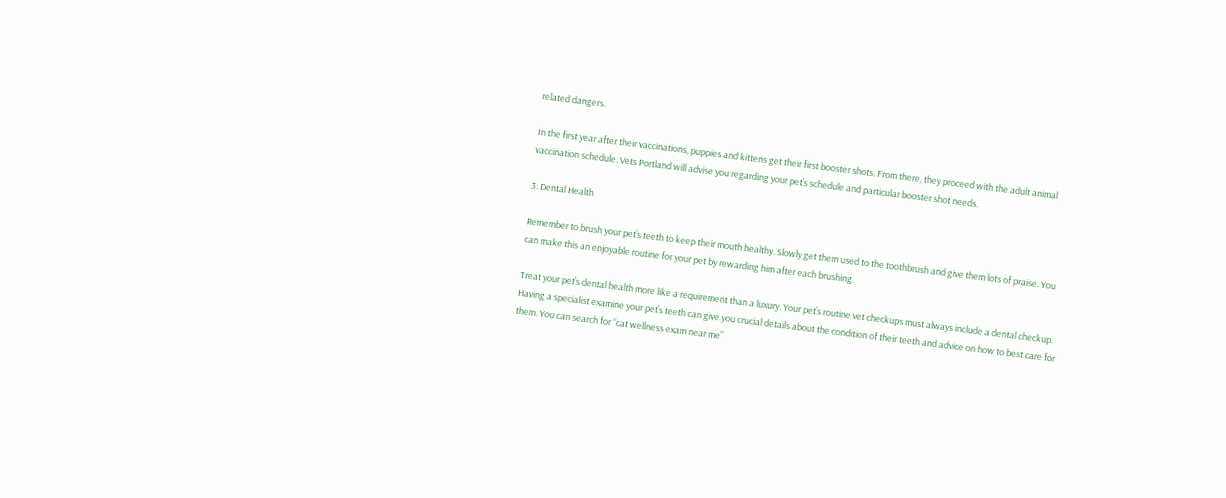related dangers.

In the first year after their vaccinations, puppies and kittens get their first booster shots. From there, they proceed with the adult animal vaccination schedule. Vets Portland will advise you regarding your pet’s schedule and particular booster shot needs.

3. Dental Health

Remember to brush your pet’s teeth to keep their mouth healthy. Slowly get them used to the toothbrush and give them lots of praise. You can make this an enjoyable routine for your pet by rewarding him after each brushing.

Treat your pet’s dental health more like a requirement than a luxury. Your pet’s routine vet checkups must always include a dental checkup. Having a specialist examine your pet’s teeth can give you crucial details about the condition of their teeth and advice on how to best care for them. You can search for “cat wellness exam near me”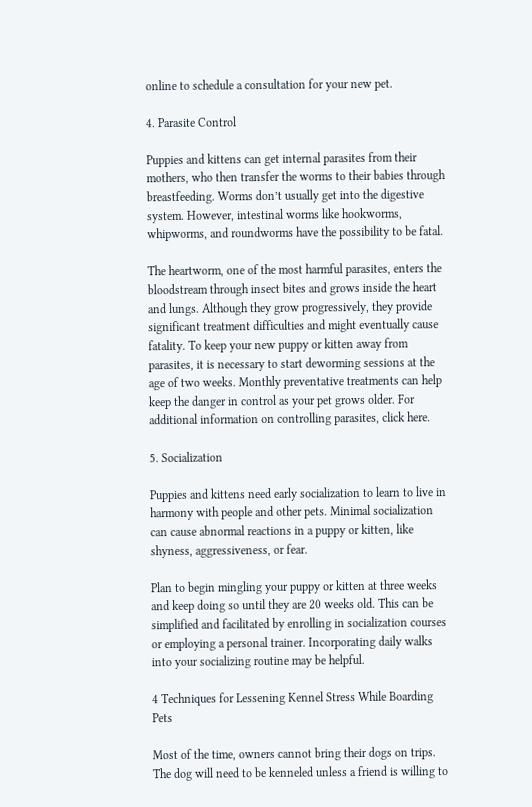online to schedule a consultation for your new pet.

4. Parasite Control

Puppies and kittens can get internal parasites from their mothers, who then transfer the worms to their babies through breastfeeding. Worms don’t usually get into the digestive system. However, intestinal worms like hookworms, whipworms, and roundworms have the possibility to be fatal.

The heartworm, one of the most harmful parasites, enters the bloodstream through insect bites and grows inside the heart and lungs. Although they grow progressively, they provide significant treatment difficulties and might eventually cause fatality. To keep your new puppy or kitten away from parasites, it is necessary to start deworming sessions at the age of two weeks. Monthly preventative treatments can help keep the danger in control as your pet grows older. For additional information on controlling parasites, click here.

5. Socialization

Puppies and kittens need early socialization to learn to live in harmony with people and other pets. Minimal socialization can cause abnormal reactions in a puppy or kitten, like shyness, aggressiveness, or fear.

Plan to begin mingling your puppy or kitten at three weeks and keep doing so until they are 20 weeks old. This can be simplified and facilitated by enrolling in socialization courses or employing a personal trainer. Incorporating daily walks into your socializing routine may be helpful.

4 Techniques for Lessening Kennel Stress While Boarding Pets

Most of the time, owners cannot bring their dogs on trips. The dog will need to be kenneled unless a friend is willing to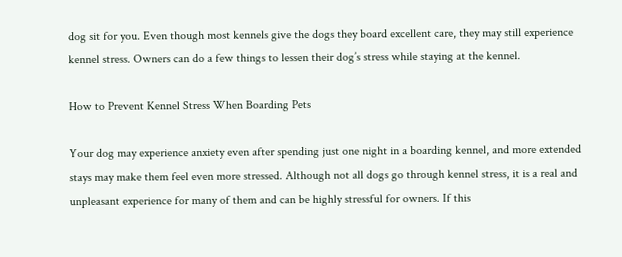dog sit for you. Even though most kennels give the dogs they board excellent care, they may still experience kennel stress. Owners can do a few things to lessen their dog’s stress while staying at the kennel.

How to Prevent Kennel Stress When Boarding Pets

Your dog may experience anxiety even after spending just one night in a boarding kennel, and more extended stays may make them feel even more stressed. Although not all dogs go through kennel stress, it is a real and unpleasant experience for many of them and can be highly stressful for owners. If this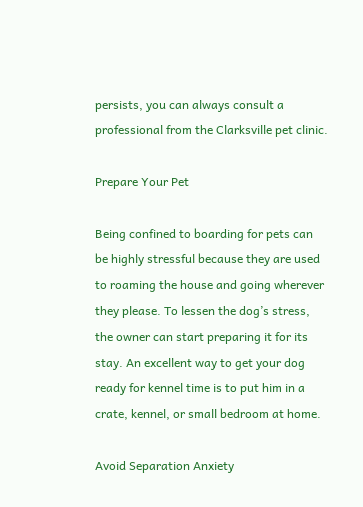persists, you can always consult a professional from the Clarksville pet clinic.

Prepare Your Pet

Being confined to boarding for pets can be highly stressful because they are used to roaming the house and going wherever they please. To lessen the dog’s stress, the owner can start preparing it for its stay. An excellent way to get your dog ready for kennel time is to put him in a crate, kennel, or small bedroom at home.

Avoid Separation Anxiety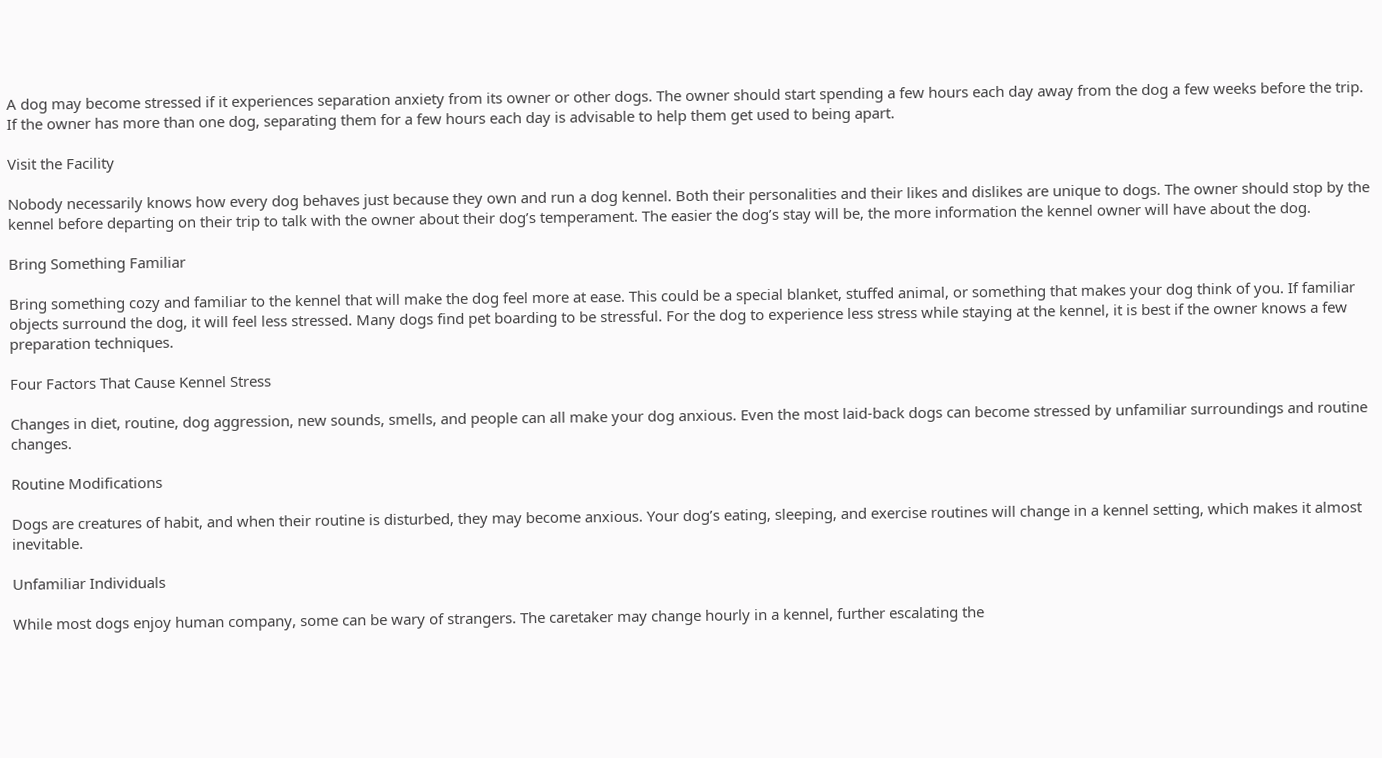A dog may become stressed if it experiences separation anxiety from its owner or other dogs. The owner should start spending a few hours each day away from the dog a few weeks before the trip. If the owner has more than one dog, separating them for a few hours each day is advisable to help them get used to being apart.

Visit the Facility

Nobody necessarily knows how every dog behaves just because they own and run a dog kennel. Both their personalities and their likes and dislikes are unique to dogs. The owner should stop by the kennel before departing on their trip to talk with the owner about their dog’s temperament. The easier the dog’s stay will be, the more information the kennel owner will have about the dog.

Bring Something Familiar

Bring something cozy and familiar to the kennel that will make the dog feel more at ease. This could be a special blanket, stuffed animal, or something that makes your dog think of you. If familiar objects surround the dog, it will feel less stressed. Many dogs find pet boarding to be stressful. For the dog to experience less stress while staying at the kennel, it is best if the owner knows a few preparation techniques.

Four Factors That Cause Kennel Stress

Changes in diet, routine, dog aggression, new sounds, smells, and people can all make your dog anxious. Even the most laid-back dogs can become stressed by unfamiliar surroundings and routine changes.

Routine Modifications

Dogs are creatures of habit, and when their routine is disturbed, they may become anxious. Your dog’s eating, sleeping, and exercise routines will change in a kennel setting, which makes it almost inevitable.

Unfamiliar Individuals

While most dogs enjoy human company, some can be wary of strangers. The caretaker may change hourly in a kennel, further escalating the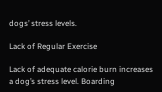dogs’ stress levels.

Lack of Regular Exercise

Lack of adequate calorie burn increases a dog’s stress level. Boarding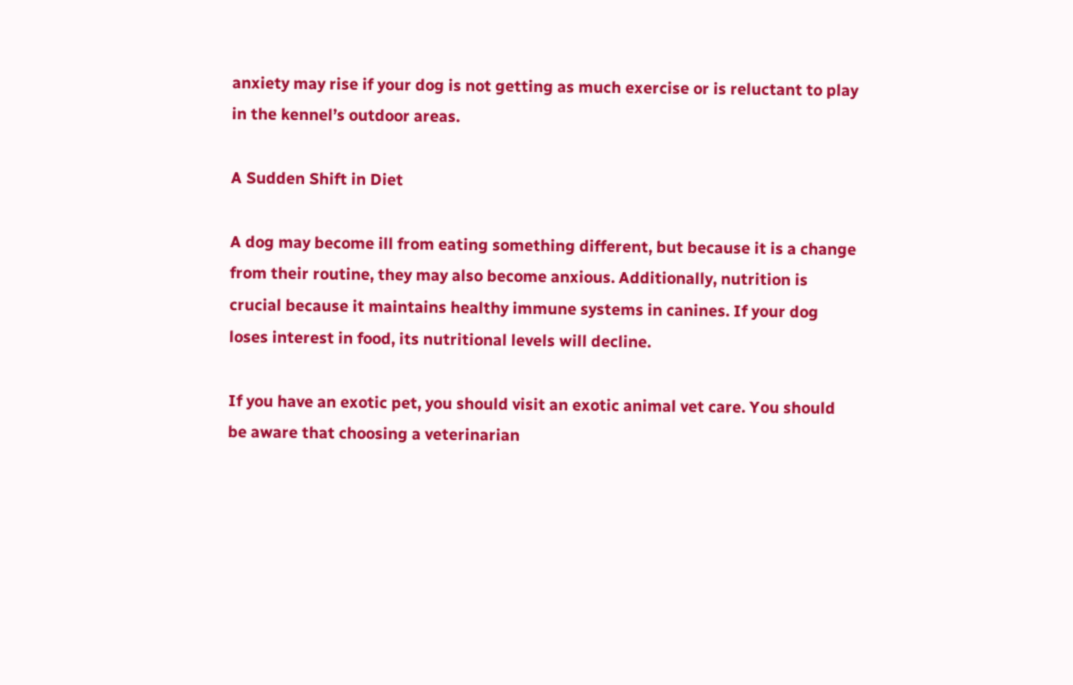anxiety may rise if your dog is not getting as much exercise or is reluctant to play in the kennel’s outdoor areas.

A Sudden Shift in Diet

A dog may become ill from eating something different, but because it is a change from their routine, they may also become anxious. Additionally, nutrition is crucial because it maintains healthy immune systems in canines. If your dog loses interest in food, its nutritional levels will decline.

If you have an exotic pet, you should visit an exotic animal vet care. You should be aware that choosing a veterinarian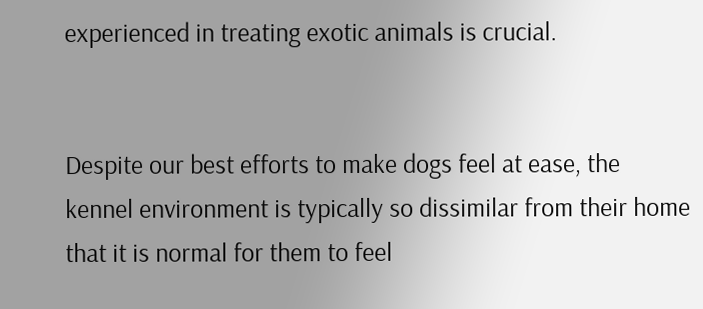experienced in treating exotic animals is crucial.


Despite our best efforts to make dogs feel at ease, the kennel environment is typically so dissimilar from their home that it is normal for them to feel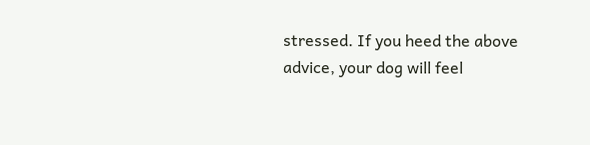stressed. If you heed the above advice, your dog will feel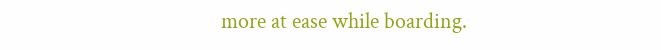more at ease while boarding.